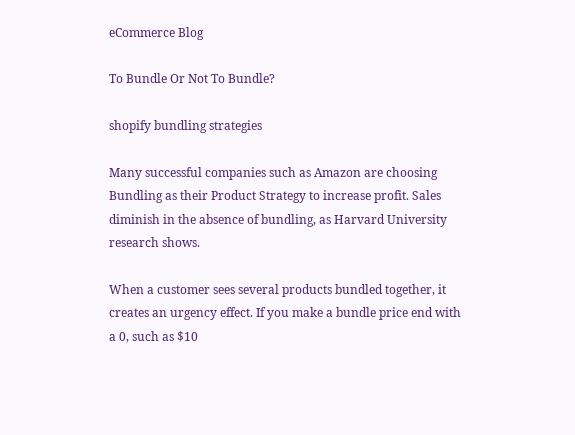eCommerce Blog

To Bundle Or Not To Bundle?

shopify bundling strategies

Many successful companies such as Amazon are choosing Bundling as their Product Strategy to increase profit. Sales diminish in the absence of bundling, as Harvard University research shows.

When a customer sees several products bundled together, it creates an urgency effect. If you make a bundle price end with a 0, such as $10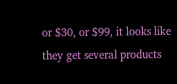or $30, or $99, it looks like they get several products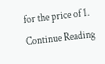for the price of 1.
Continue Reading